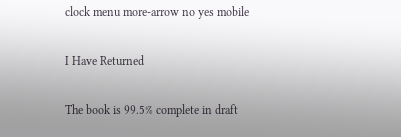clock menu more-arrow no yes mobile

I Have Returned

The book is 99.5% complete in draft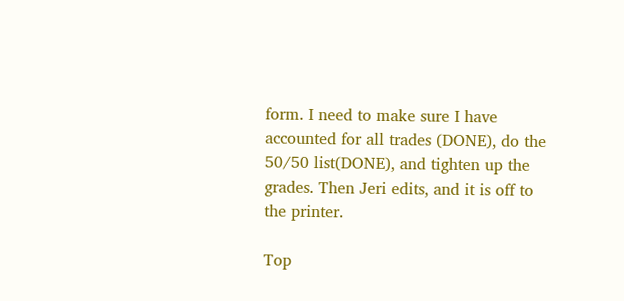form. I need to make sure I have accounted for all trades (DONE), do the 50/50 list(DONE), and tighten up the grades. Then Jeri edits, and it is off to the printer.

Top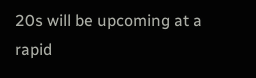20s will be upcoming at a rapid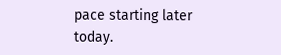pace starting later today.